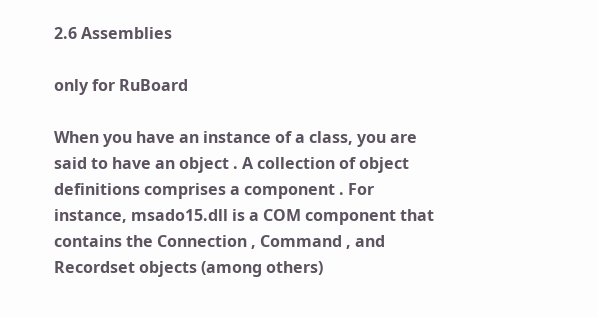2.6 Assemblies

only for RuBoard

When you have an instance of a class, you are said to have an object . A collection of object definitions comprises a component . For instance, msado15.dll is a COM component that contains the Connection , Command , and Recordset objects (among others)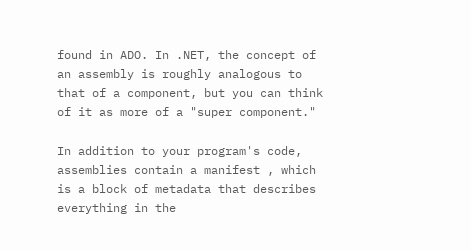found in ADO. In .NET, the concept of an assembly is roughly analogous to that of a component, but you can think of it as more of a "super component."

In addition to your program's code, assemblies contain a manifest , which is a block of metadata that describes everything in the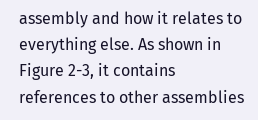assembly and how it relates to everything else. As shown in Figure 2-3, it contains references to other assemblies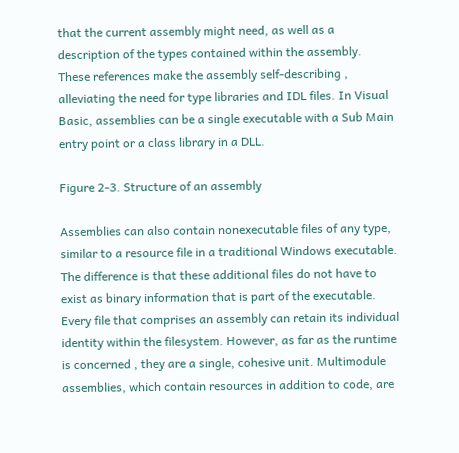that the current assembly might need, as well as a description of the types contained within the assembly. These references make the assembly self-describing , alleviating the need for type libraries and IDL files. In Visual Basic, assemblies can be a single executable with a Sub Main entry point or a class library in a DLL.

Figure 2-3. Structure of an assembly

Assemblies can also contain nonexecutable files of any type, similar to a resource file in a traditional Windows executable. The difference is that these additional files do not have to exist as binary information that is part of the executable. Every file that comprises an assembly can retain its individual identity within the filesystem. However, as far as the runtime is concerned , they are a single, cohesive unit. Multimodule assemblies, which contain resources in addition to code, are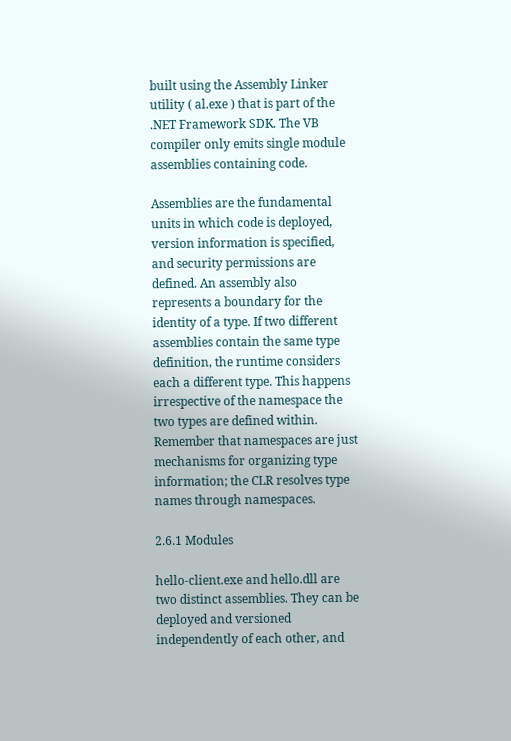built using the Assembly Linker utility ( al.exe ) that is part of the .NET Framework SDK. The VB compiler only emits single module assemblies containing code.

Assemblies are the fundamental units in which code is deployed, version information is specified, and security permissions are defined. An assembly also represents a boundary for the identity of a type. If two different assemblies contain the same type definition, the runtime considers each a different type. This happens irrespective of the namespace the two types are defined within. Remember that namespaces are just mechanisms for organizing type information; the CLR resolves type names through namespaces.

2.6.1 Modules

hello-client.exe and hello.dll are two distinct assemblies. They can be deployed and versioned independently of each other, and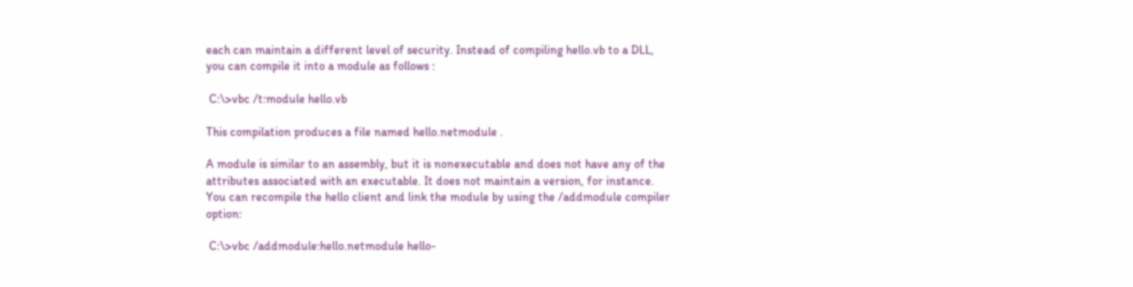each can maintain a different level of security. Instead of compiling hello.vb to a DLL, you can compile it into a module as follows :

 C:\>vbc /t:module hello.vb

This compilation produces a file named hello.netmodule .

A module is similar to an assembly, but it is nonexecutable and does not have any of the attributes associated with an executable. It does not maintain a version, for instance. You can recompile the hello client and link the module by using the /addmodule compiler option:

 C:\>vbc /addmodule:hello.netmodule hello-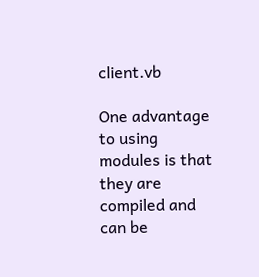client.vb

One advantage to using modules is that they are compiled and can be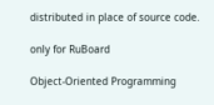distributed in place of source code.

only for RuBoard

Object-Oriented Programming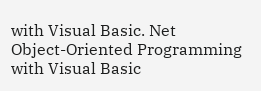with Visual Basic. Net
Object-Oriented Programming with Visual Basic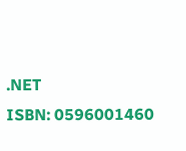.NET
ISBN: 0596001460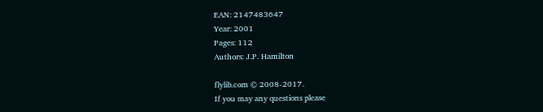EAN: 2147483647
Year: 2001
Pages: 112
Authors: J.P. Hamilton

flylib.com © 2008-2017.
If you may any questions please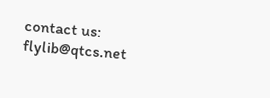contact us: flylib@qtcs.net